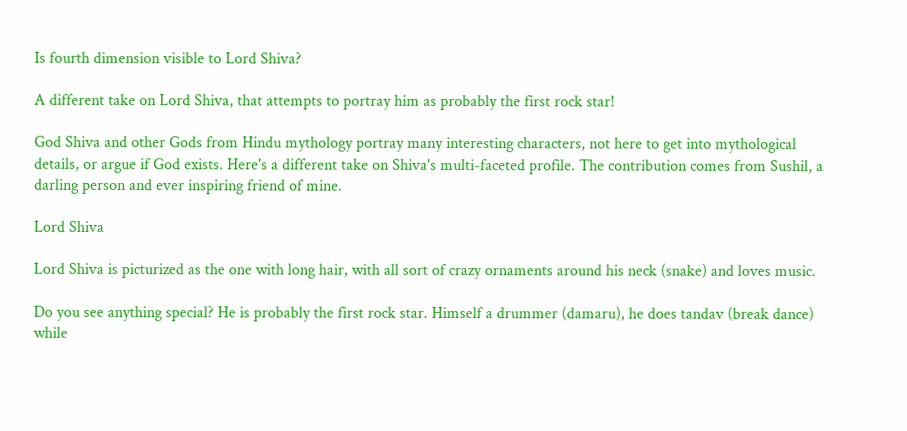Is fourth dimension visible to Lord Shiva?

A different take on Lord Shiva, that attempts to portray him as probably the first rock star!

God Shiva and other Gods from Hindu mythology portray many interesting characters, not here to get into mythological details, or argue if God exists. Here's a different take on Shiva's multi-faceted profile. The contribution comes from Sushil, a darling person and ever inspiring friend of mine.

Lord Shiva

Lord Shiva is picturized as the one with long hair, with all sort of crazy ornaments around his neck (snake) and loves music.

Do you see anything special? He is probably the first rock star. Himself a drummer (damaru), he does tandav (break dance) while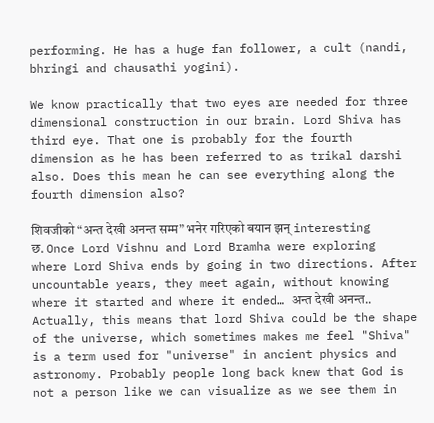performing. He has a huge fan follower, a cult (nandi, bhringi and chausathi yogini).

We know practically that two eyes are needed for three dimensional construction in our brain. Lord Shiva has third eye. That one is probably for the fourth dimension as he has been referred to as trikal darshi also. Does this mean he can see everything along the fourth dimension also?

शिवजीको “अन्त देखी अनन्त सम्म” भनेर गरिएको बयान झन् interesting छ. Once Lord Vishnu and Lord Bramha were exploring where Lord Shiva ends by going in two directions. After uncountable years, they meet again, without knowing where it started and where it ended… अन्त देखी अनन्त.. Actually, this means that lord Shiva could be the shape of the universe, which sometimes makes me feel "Shiva" is a term used for "universe" in ancient physics and astronomy. Probably people long back knew that God is not a person like we can visualize as we see them in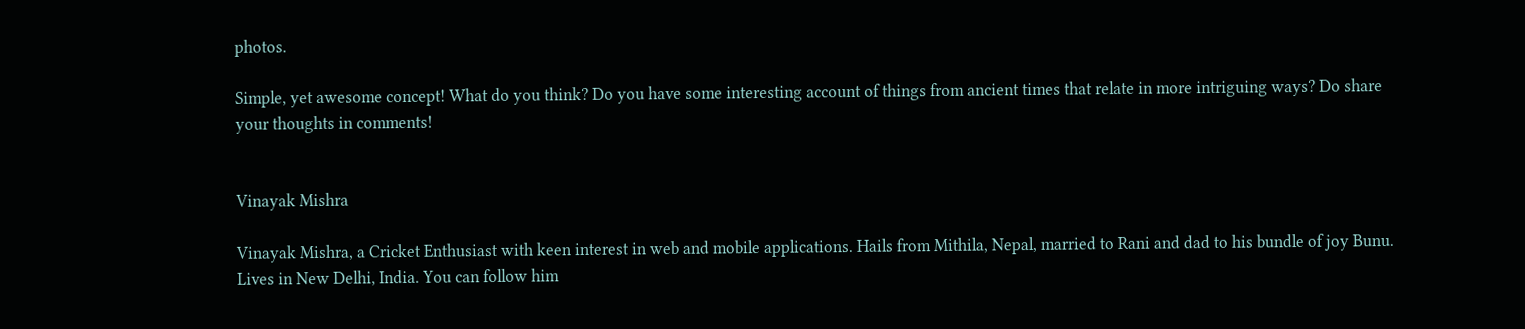photos.

Simple, yet awesome concept! What do you think? Do you have some interesting account of things from ancient times that relate in more intriguing ways? Do share your thoughts in comments!


Vinayak Mishra

Vinayak Mishra, a Cricket Enthusiast with keen interest in web and mobile applications. Hails from Mithila, Nepal, married to Rani and dad to his bundle of joy Bunu. Lives in New Delhi, India. You can follow him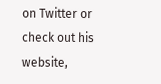on Twitter or check out his website,